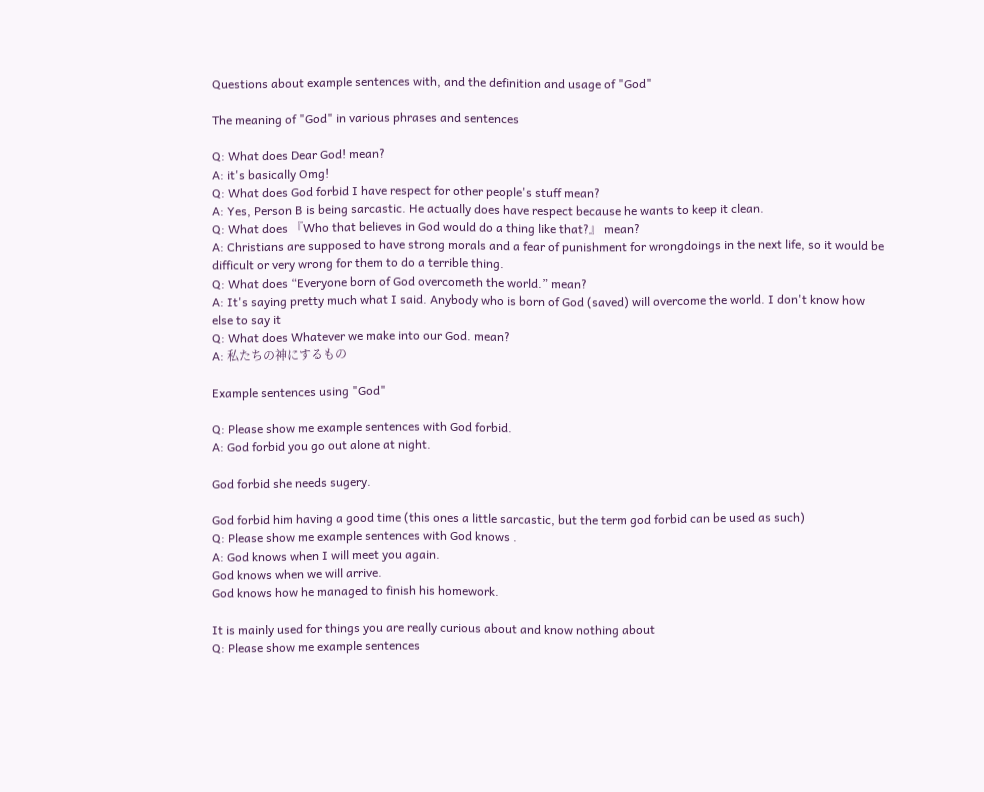Questions about example sentences with, and the definition and usage of "God"

The meaning of "God" in various phrases and sentences

Q: What does Dear God! mean?
A: it's basically Omg!
Q: What does God forbid I have respect for other people's stuff mean?
A: Yes, Person B is being sarcastic. He actually does have respect because he wants to keep it clean.
Q: What does 『Who that believes in God would do a thing like that?』 mean?
A: Christians are supposed to have strong morals and a fear of punishment for wrongdoings in the next life, so it would be difficult or very wrong for them to do a terrible thing.
Q: What does “Everyone born of God overcometh the world.” mean?
A: It's saying pretty much what I said. Anybody who is born of God (saved) will overcome the world. I don't know how else to say it
Q: What does Whatever we make into our God. mean?
A: 私たちの神にするもの

Example sentences using "God"

Q: Please show me example sentences with God forbid.
A: God forbid you go out alone at night.

God forbid she needs sugery.

God forbid him having a good time (this ones a little sarcastic, but the term god forbid can be used as such)
Q: Please show me example sentences with God knows .
A: God knows when I will meet you again.
God knows when we will arrive.
God knows how he managed to finish his homework.

It is mainly used for things you are really curious about and know nothing about
Q: Please show me example sentences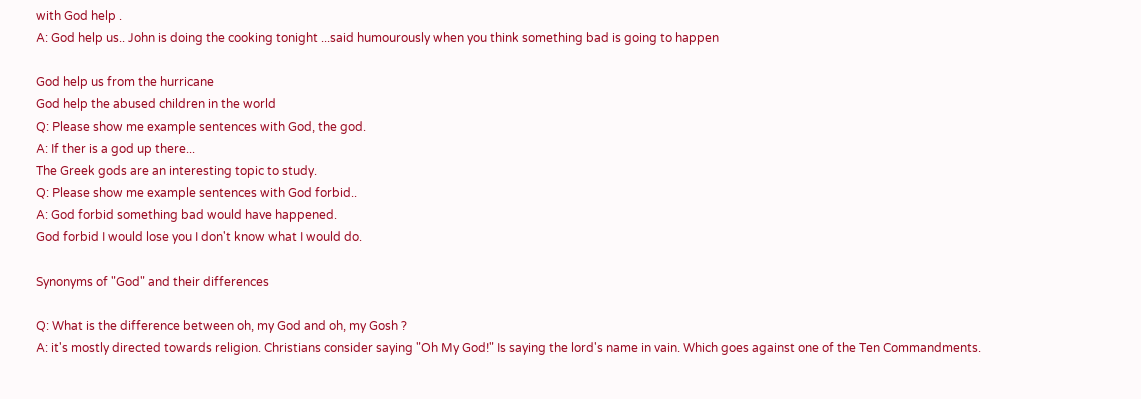with God help .
A: God help us.. John is doing the cooking tonight ...said humourously when you think something bad is going to happen

God help us from the hurricane
God help the abused children in the world
Q: Please show me example sentences with God, the god.
A: If ther is a god up there...
The Greek gods are an interesting topic to study.
Q: Please show me example sentences with God forbid..
A: God forbid something bad would have happened.
God forbid I would lose you I don't know what I would do.

Synonyms of "God" and their differences

Q: What is the difference between oh, my God and oh, my Gosh ?
A: it's mostly directed towards religion. Christians consider saying "Oh My God!" Is saying the lord's name in vain. Which goes against one of the Ten Commandments.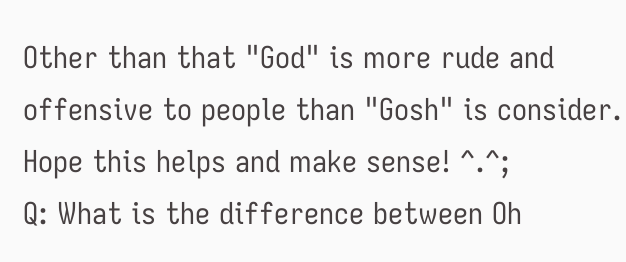Other than that "God" is more rude and offensive to people than "Gosh" is consider. Hope this helps and make sense! ^.^;
Q: What is the difference between Oh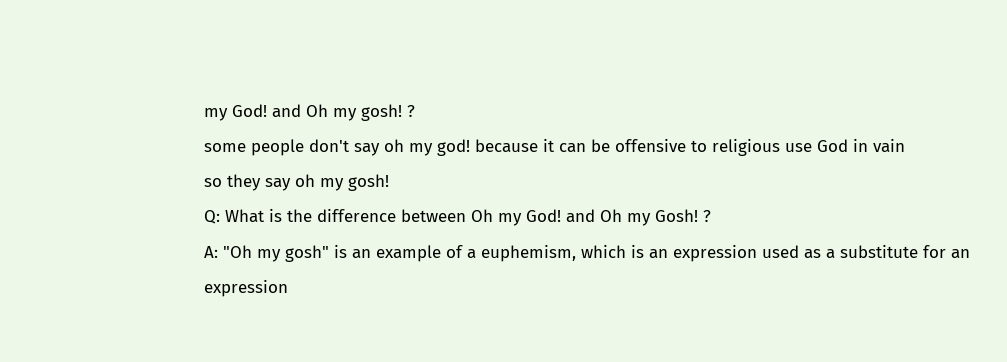my God! and Oh my gosh! ?
some people don't say oh my god! because it can be offensive to religious use God in vain
so they say oh my gosh!
Q: What is the difference between Oh my God! and Oh my Gosh! ?
A: "Oh my gosh" is an example of a euphemism, which is an expression used as a substitute for an expression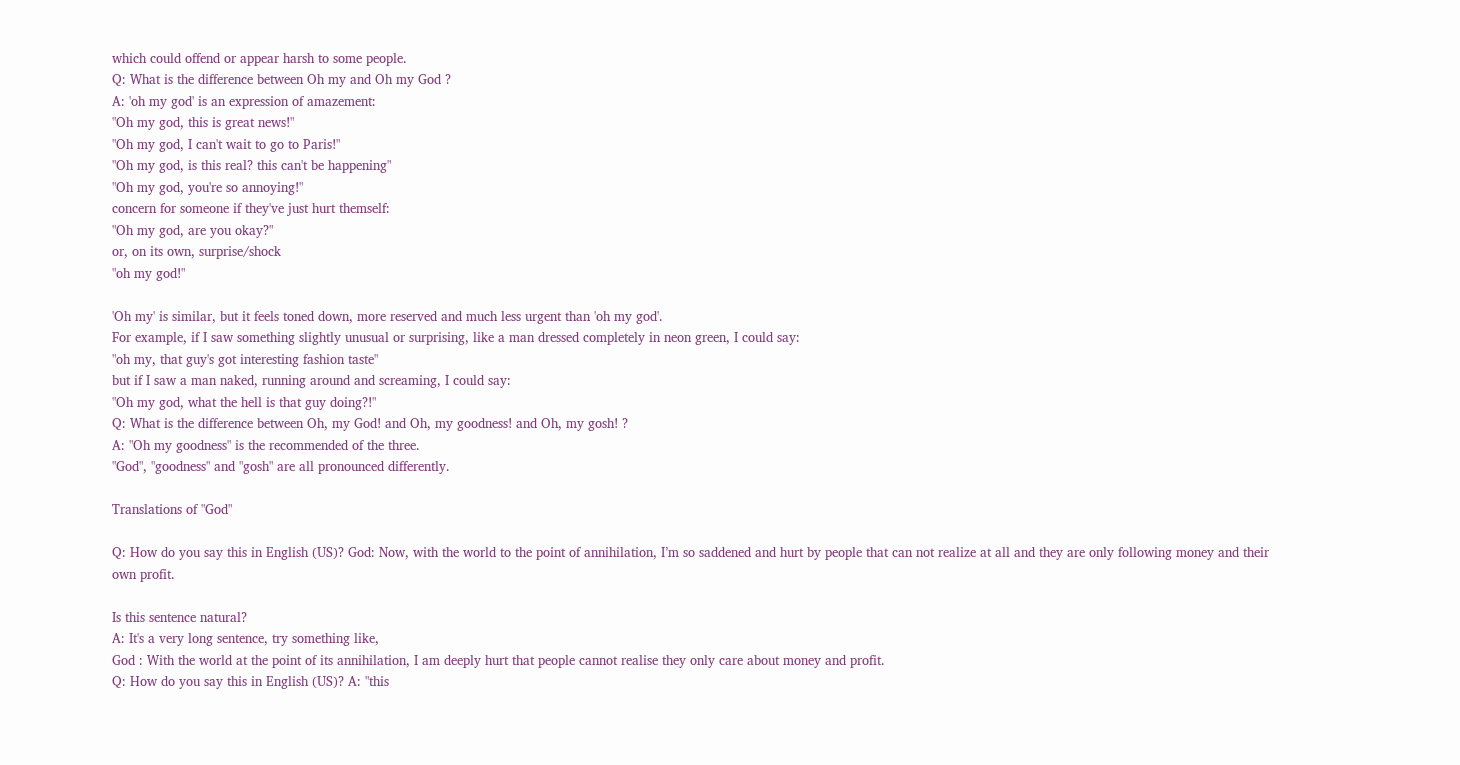which could offend or appear harsh to some people.
Q: What is the difference between Oh my and Oh my God ?
A: 'oh my god' is an expression of amazement:
"Oh my god, this is great news!"
"Oh my god, I can't wait to go to Paris!"
"Oh my god, is this real? this can't be happening"
"Oh my god, you're so annoying!"
concern for someone if they've just hurt themself:
"Oh my god, are you okay?"
or, on its own, surprise/shock
"oh my god!"

'Oh my' is similar, but it feels toned down, more reserved and much less urgent than 'oh my god'.
For example, if I saw something slightly unusual or surprising, like a man dressed completely in neon green, I could say:
"oh my, that guy's got interesting fashion taste"
but if I saw a man naked, running around and screaming, I could say:
"Oh my god, what the hell is that guy doing?!"
Q: What is the difference between Oh, my God! and Oh, my goodness! and Oh, my gosh! ?
A: "Oh my goodness" is the recommended of the three.
"God", "goodness" and "gosh" are all pronounced differently.

Translations of "God"

Q: How do you say this in English (US)? God: Now, with the world to the point of annihilation, I’m so saddened and hurt by people that can not realize at all and they are only following money and their own profit.

Is this sentence natural?
A: It's a very long sentence, try something like,
God : With the world at the point of its annihilation, I am deeply hurt that people cannot realise they only care about money and profit.
Q: How do you say this in English (US)? A: "this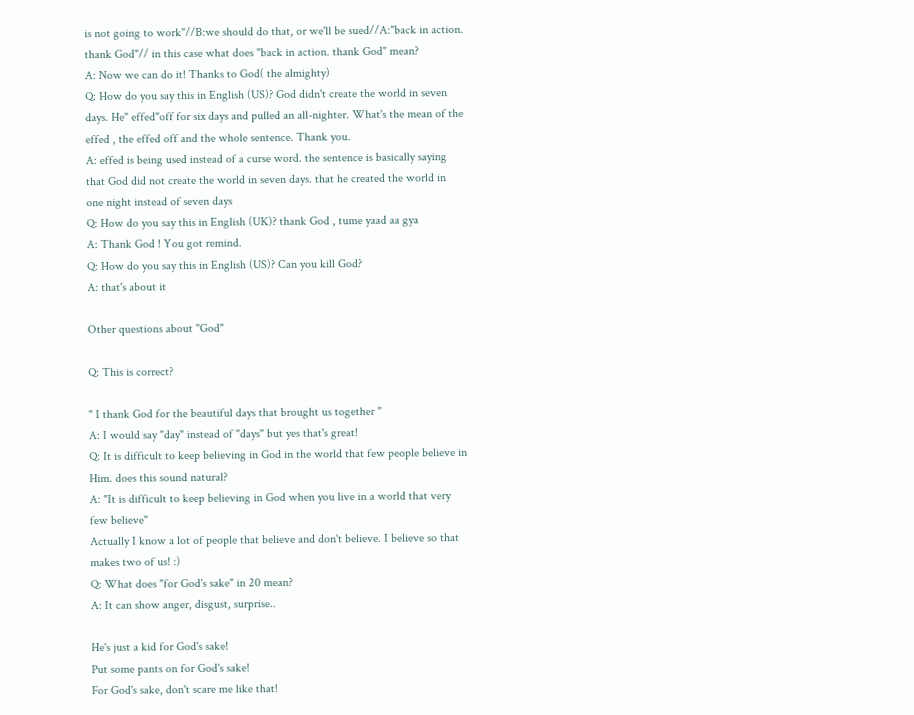is not going to work"//B:we should do that, or we'll be sued//A:"back in action. thank God"// in this case what does "back in action. thank God" mean?
A: Now we can do it! Thanks to God( the almighty)
Q: How do you say this in English (US)? God didn't create the world in seven days. He" effed"off for six days and pulled an all-nighter. What's the mean of the effed , the effed off and the whole sentence. Thank you.
A: effed is being used instead of a curse word. the sentence is basically saying that God did not create the world in seven days. that he created the world in one night instead of seven days
Q: How do you say this in English (UK)? thank God , tume yaad aa gya
A: Thank God ! You got remind.
Q: How do you say this in English (US)? Can you kill God?
A: that's about it

Other questions about "God"

Q: This is correct?

" I thank God for the beautiful days that brought us together "
A: I would say "day" instead of "days" but yes that's great!
Q: It is difficult to keep believing in God in the world that few people believe in Him. does this sound natural?
A: "It is difficult to keep believing in God when you live in a world that very few believe"
Actually I know a lot of people that believe and don't believe. I believe so that makes two of us! :)
Q: What does "for God's sake" in 20 mean?
A: It can show anger, disgust, surprise..

He's just a kid for God's sake!
Put some pants on for God's sake!
For God's sake, don't scare me like that!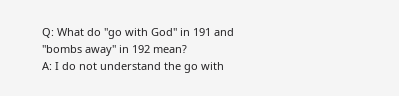Q: What do "go with God" in 191 and "bombs away" in 192 mean?
A: I do not understand the go with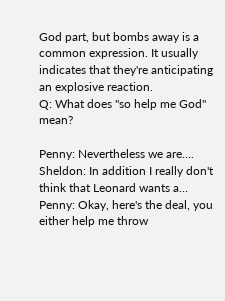God part, but bombs away is a common expression. It usually indicates that they're anticipating an explosive reaction.
Q: What does "so help me God" mean?

Penny: Nevertheless we are….
Sheldon: In addition I really don't think that Leonard wants a…
Penny: Okay, here's the deal, you either help me throw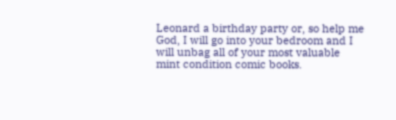Leonard a birthday party or, so help me God, I will go into your bedroom and I will unbag all of your most valuable mint condition comic books.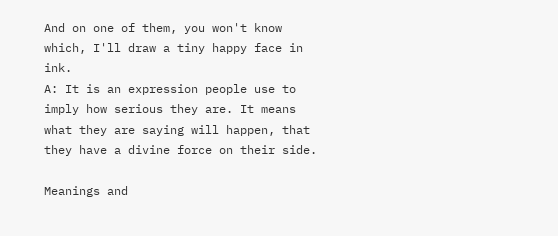And on one of them, you won't know which, I'll draw a tiny happy face in ink.
A: It is an expression people use to imply how serious they are. It means what they are saying will happen, that they have a divine force on their side.

Meanings and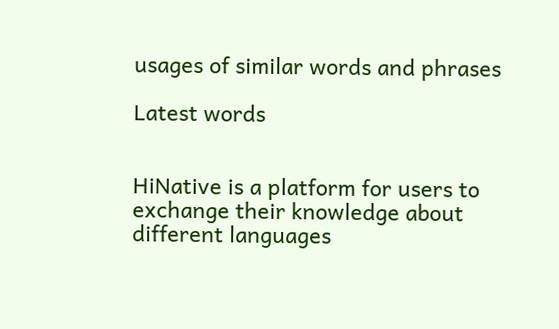usages of similar words and phrases

Latest words


HiNative is a platform for users to exchange their knowledge about different languages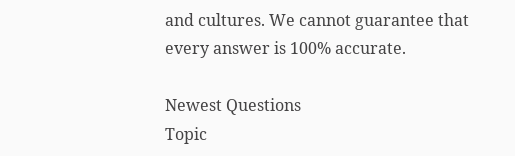and cultures. We cannot guarantee that every answer is 100% accurate.

Newest Questions
Topic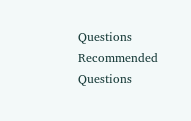Questions
Recommended Questions